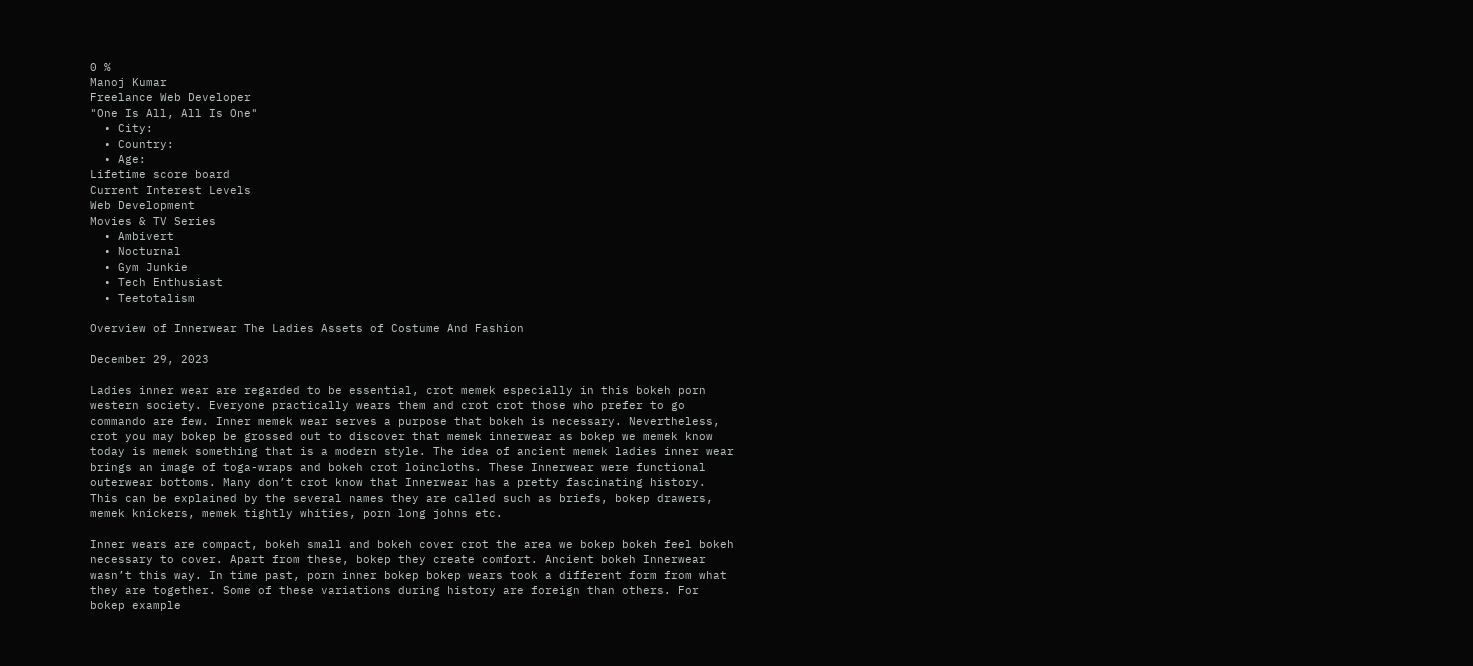0 %
Manoj Kumar
Freelance Web Developer
"One Is All, All Is One"
  • City:
  • Country:
  • Age:
Lifetime score board
Current Interest Levels
Web Development
Movies & TV Series
  • Ambivert
  • Nocturnal
  • Gym Junkie
  • Tech Enthusiast
  • Teetotalism

Overview of Innerwear The Ladies Assets of Costume And Fashion

December 29, 2023

Ladies inner wear are regarded to be essential, crot memek especially in this bokeh porn western society. Everyone practically wears them and crot crot those who prefer to go commando are few. Inner memek wear serves a purpose that bokeh is necessary. Nevertheless, crot you may bokep be grossed out to discover that memek innerwear as bokep we memek know today is memek something that is a modern style. The idea of ancient memek ladies inner wear brings an image of toga-wraps and bokeh crot loincloths. These Innerwear were functional outerwear bottoms. Many don’t crot know that Innerwear has a pretty fascinating history. This can be explained by the several names they are called such as briefs, bokep drawers, memek knickers, memek tightly whities, porn long johns etc.

Inner wears are compact, bokeh small and bokeh cover crot the area we bokep bokeh feel bokeh necessary to cover. Apart from these, bokep they create comfort. Ancient bokeh Innerwear wasn’t this way. In time past, porn inner bokep bokep wears took a different form from what they are together. Some of these variations during history are foreign than others. For bokep example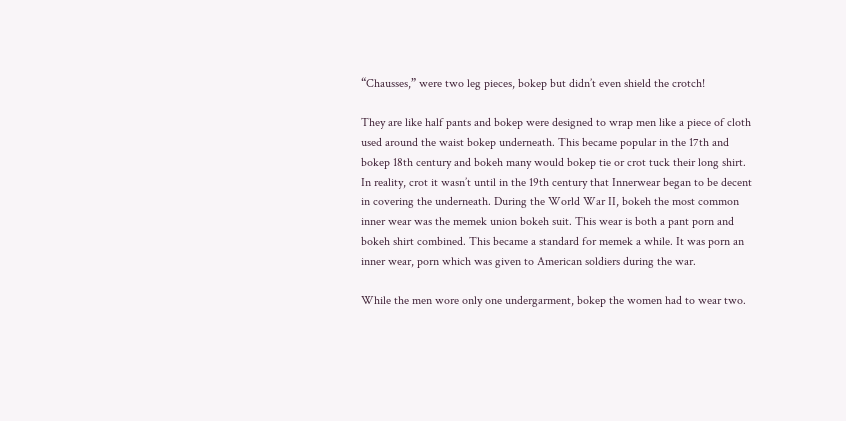“Chausses,” were two leg pieces, bokep but didn’t even shield the crotch!

They are like half pants and bokep were designed to wrap men like a piece of cloth used around the waist bokep underneath. This became popular in the 17th and bokep 18th century and bokeh many would bokep tie or crot tuck their long shirt. In reality, crot it wasn’t until in the 19th century that Innerwear began to be decent in covering the underneath. During the World War II, bokeh the most common inner wear was the memek union bokeh suit. This wear is both a pant porn and bokeh shirt combined. This became a standard for memek a while. It was porn an inner wear, porn which was given to American soldiers during the war.

While the men wore only one undergarment, bokep the women had to wear two.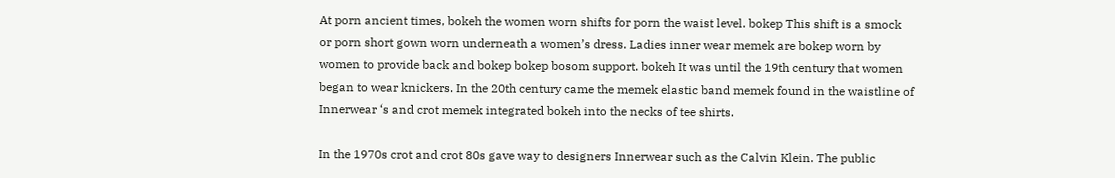At porn ancient times, bokeh the women worn shifts for porn the waist level. bokep This shift is a smock or porn short gown worn underneath a women’s dress. Ladies inner wear memek are bokep worn by women to provide back and bokep bokep bosom support. bokeh It was until the 19th century that women began to wear knickers. In the 20th century came the memek elastic band memek found in the waistline of Innerwear ‘s and crot memek integrated bokeh into the necks of tee shirts.

In the 1970s crot and crot 80s gave way to designers Innerwear such as the Calvin Klein. The public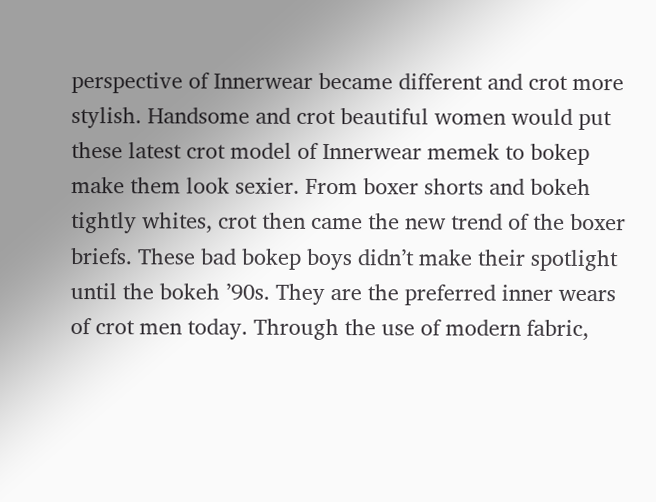perspective of Innerwear became different and crot more stylish. Handsome and crot beautiful women would put these latest crot model of Innerwear memek to bokep make them look sexier. From boxer shorts and bokeh tightly whites, crot then came the new trend of the boxer briefs. These bad bokep boys didn’t make their spotlight until the bokeh ’90s. They are the preferred inner wears of crot men today. Through the use of modern fabric,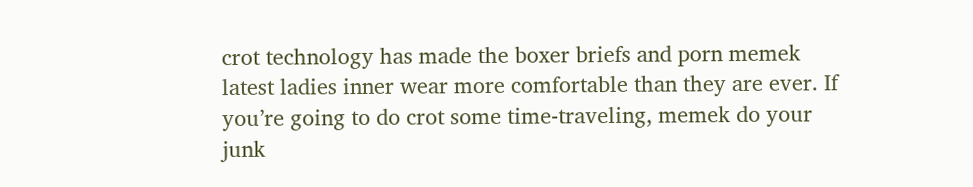crot technology has made the boxer briefs and porn memek latest ladies inner wear more comfortable than they are ever. If you’re going to do crot some time-traveling, memek do your junk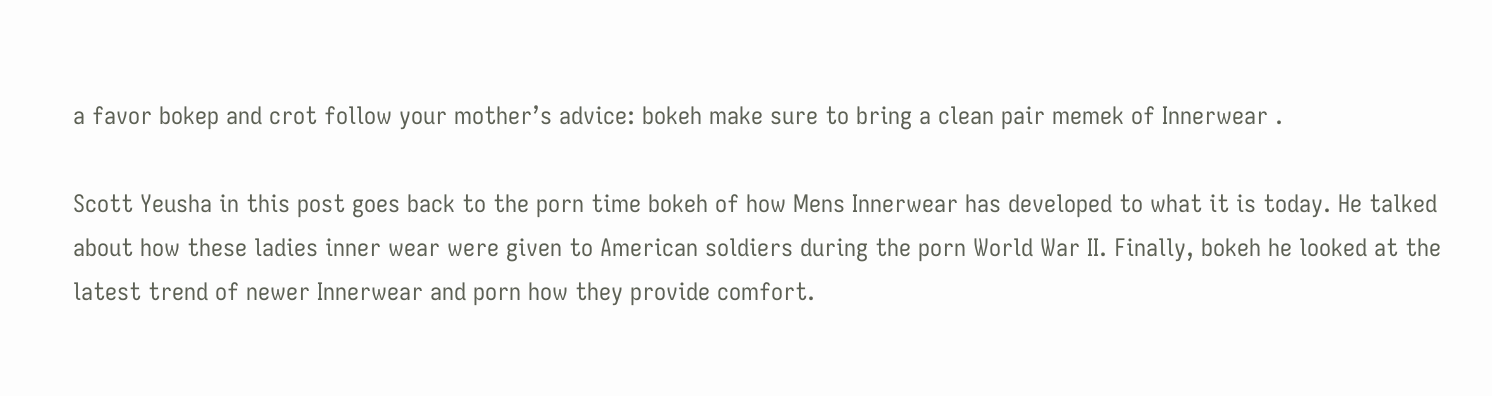a favor bokep and crot follow your mother’s advice: bokeh make sure to bring a clean pair memek of Innerwear .

Scott Yeusha in this post goes back to the porn time bokeh of how Mens Innerwear has developed to what it is today. He talked about how these ladies inner wear were given to American soldiers during the porn World War II. Finally, bokeh he looked at the latest trend of newer Innerwear and porn how they provide comfort.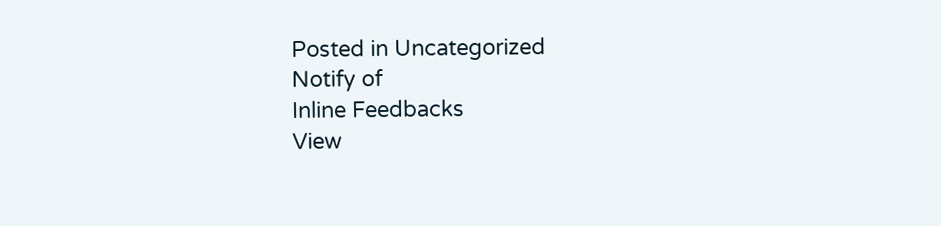Posted in Uncategorized
Notify of
Inline Feedbacks
View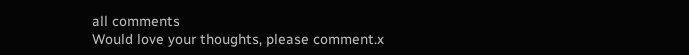all comments
Would love your thoughts, please comment.x